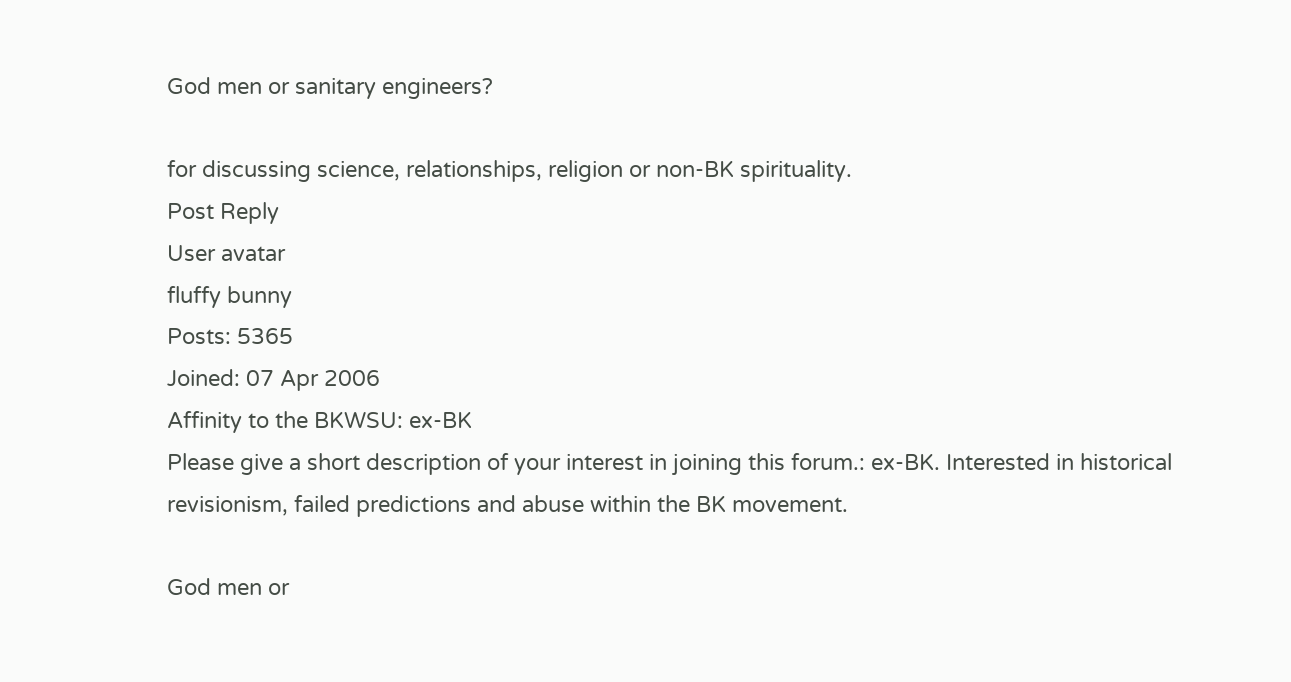God men or sanitary engineers?

for discussing science, relationships, religion or non-BK spirituality.
Post Reply
User avatar
fluffy bunny
Posts: 5365
Joined: 07 Apr 2006
Affinity to the BKWSU: ex-BK
Please give a short description of your interest in joining this forum.: ex-BK. Interested in historical revisionism, failed predictions and abuse within the BK movement.

God men or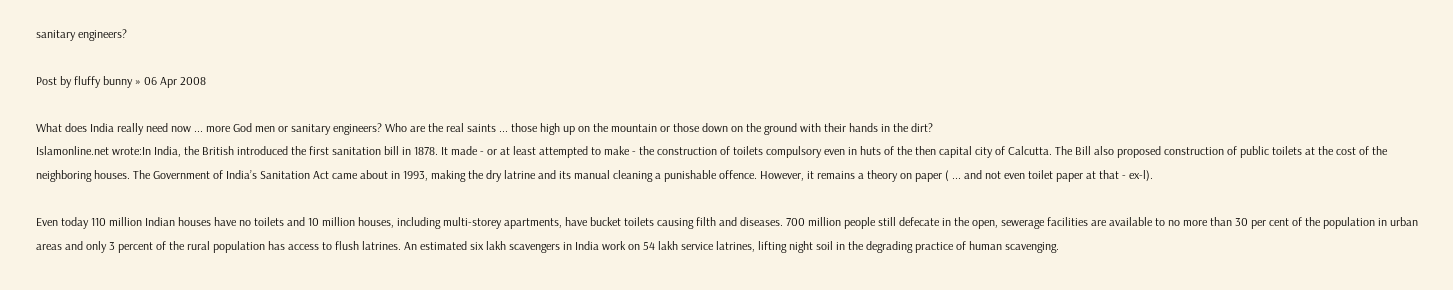sanitary engineers?

Post by fluffy bunny » 06 Apr 2008

What does India really need now ... more God men or sanitary engineers? Who are the real saints ... those high up on the mountain or those down on the ground with their hands in the dirt?
Islamonline.net wrote:In India, the British introduced the first sanitation bill in 1878. It made - or at least attempted to make - the construction of toilets compulsory even in huts of the then capital city of Calcutta. The Bill also proposed construction of public toilets at the cost of the neighboring houses. The Government of India’s Sanitation Act came about in 1993, making the dry latrine and its manual cleaning a punishable offence. However, it remains a theory on paper ( ... and not even toilet paper at that - ex-l).

Even today 110 million Indian houses have no toilets and 10 million houses, including multi-storey apartments, have bucket toilets causing filth and diseases. 700 million people still defecate in the open, sewerage facilities are available to no more than 30 per cent of the population in urban areas and only 3 percent of the rural population has access to flush latrines. An estimated six lakh scavengers in India work on 54 lakh service latrines, lifting night soil in the degrading practice of human scavenging.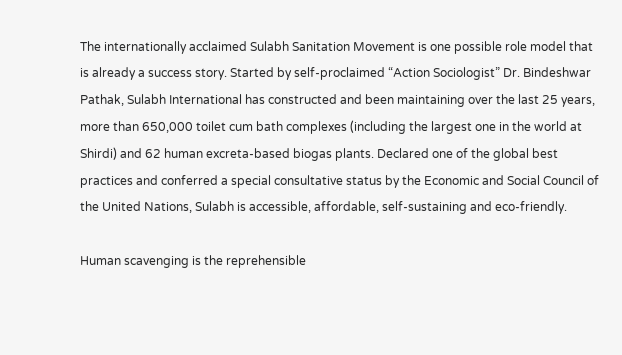The internationally acclaimed Sulabh Sanitation Movement is one possible role model that is already a success story. Started by self-proclaimed “Action Sociologist” Dr. Bindeshwar Pathak, Sulabh International has constructed and been maintaining over the last 25 years, more than 650,000 toilet cum bath complexes (including the largest one in the world at Shirdi) and 62 human excreta-based biogas plants. Declared one of the global best practices and conferred a special consultative status by the Economic and Social Council of the United Nations, Sulabh is accessible, affordable, self-sustaining and eco-friendly.

Human scavenging is the reprehensible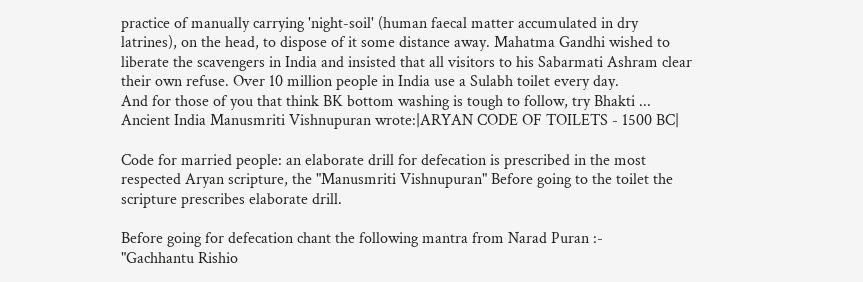practice of manually carrying 'night-soil' (human faecal matter accumulated in dry latrines), on the head, to dispose of it some distance away. Mahatma Gandhi wished to liberate the scavengers in India and insisted that all visitors to his Sabarmati Ashram clear their own refuse. Over 10 million people in India use a Sulabh toilet every day.
And for those of you that think BK bottom washing is tough to follow, try Bhakti ...
Ancient India Manusmriti Vishnupuran wrote:|ARYAN CODE OF TOILETS - 1500 BC|

Code for married people: an elaborate drill for defecation is prescribed in the most respected Aryan scripture, the "Manusmriti Vishnupuran" Before going to the toilet the scripture prescribes elaborate drill.

Before going for defecation chant the following mantra from Narad Puran :-
"Gachhantu Rishio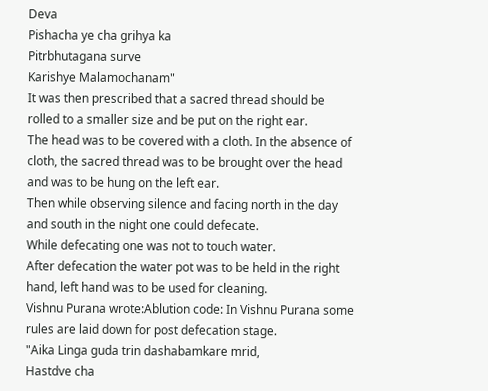Deva
Pishacha ye cha grihya ka
Pitrbhutagana surve
Karishye Malamochanam"
It was then prescribed that a sacred thread should be rolled to a smaller size and be put on the right ear.
The head was to be covered with a cloth. In the absence of cloth, the sacred thread was to be brought over the head and was to be hung on the left ear.
Then while observing silence and facing north in the day and south in the night one could defecate.
While defecating one was not to touch water.
After defecation the water pot was to be held in the right hand, left hand was to be used for cleaning.
Vishnu Purana wrote:Ablution code: In Vishnu Purana some rules are laid down for post defecation stage.
"Aika Linga guda trin dashabamkare mrid,
Hastdve cha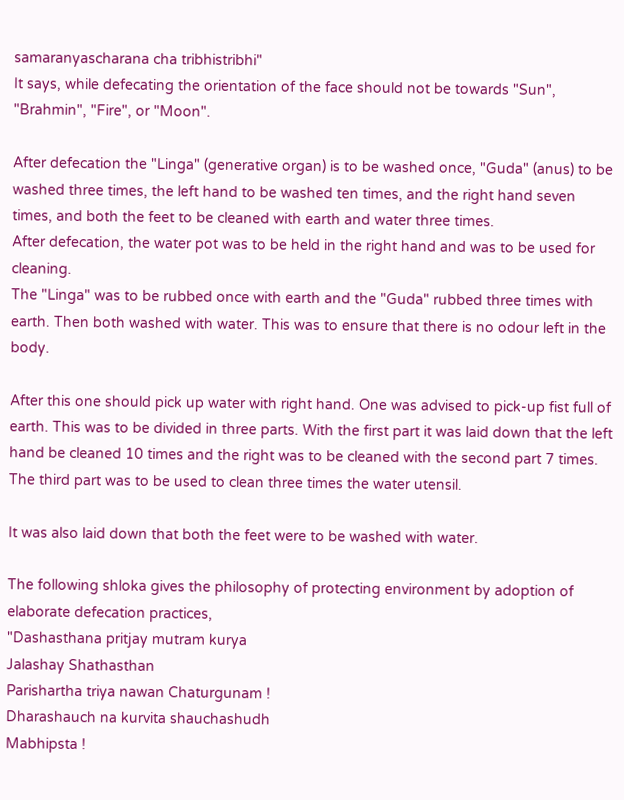samaranyascharana cha tribhistribhi"
It says, while defecating the orientation of the face should not be towards "Sun", "Brahmin", "Fire", or "Moon".

After defecation the "Linga" (generative organ) is to be washed once, "Guda" (anus) to be washed three times, the left hand to be washed ten times, and the right hand seven times, and both the feet to be cleaned with earth and water three times.
After defecation, the water pot was to be held in the right hand and was to be used for cleaning.
The "Linga" was to be rubbed once with earth and the "Guda" rubbed three times with earth. Then both washed with water. This was to ensure that there is no odour left in the body.

After this one should pick up water with right hand. One was advised to pick-up fist full of earth. This was to be divided in three parts. With the first part it was laid down that the left hand be cleaned 10 times and the right was to be cleaned with the second part 7 times. The third part was to be used to clean three times the water utensil.

It was also laid down that both the feet were to be washed with water.

The following shloka gives the philosophy of protecting environment by adoption of elaborate defecation practices,
"Dashasthana pritjay mutram kurya
Jalashay Shathasthan
Parishartha triya nawan Chaturgunam !
Dharashauch na kurvita shauchashudh
Mabhipsta !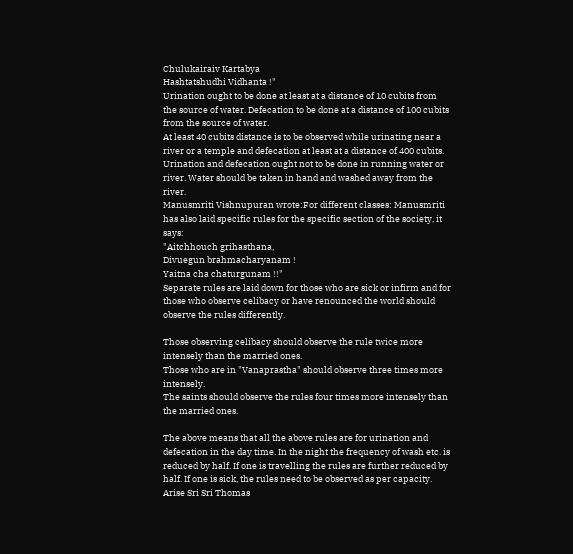Chulukairaiv Kartabya
Hashtatshudhi Vidhanta !"
Urination ought to be done at least at a distance of 10 cubits from the source of water. Defecation to be done at a distance of 100 cubits from the source of water.
At least 40 cubits distance is to be observed while urinating near a river or a temple and defecation at least at a distance of 400 cubits.
Urination and defecation ought not to be done in running water or river. Water should be taken in hand and washed away from the river.
Manusmriti Vishnupuran wrote:For different classes: Manusmriti has also laid specific rules for the specific section of the society, it says:
"Aitchhouch grihasthana,
Divuegun brahmacharyanam !
Yaitna cha chaturgunam !!"
Separate rules are laid down for those who are sick or infirm and for those who observe celibacy or have renounced the world should observe the rules differently.

Those observing celibacy should observe the rule twice more intensely than the married ones.
Those who are in "Vanaprastha" should observe three times more intensely.
The saints should observe the rules four times more intensely than the married ones.

The above means that all the above rules are for urination and defecation in the day time. In the night the frequency of wash etc. is reduced by half. If one is travelling the rules are further reduced by half. If one is sick, the rules need to be observed as per capacity.
Arise Sri Sri Thomas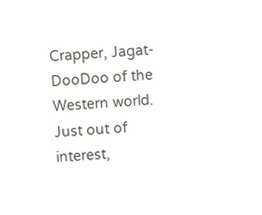Crapper, Jagat-DooDoo of the Western world. Just out of interest,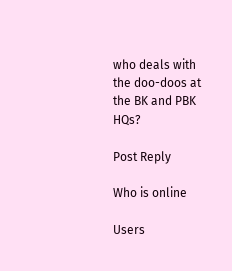who deals with the doo-doos at the BK and PBK HQs?

Post Reply

Who is online

Users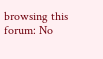browsing this forum: No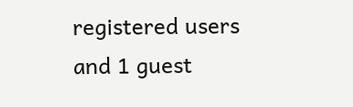registered users and 1 guest